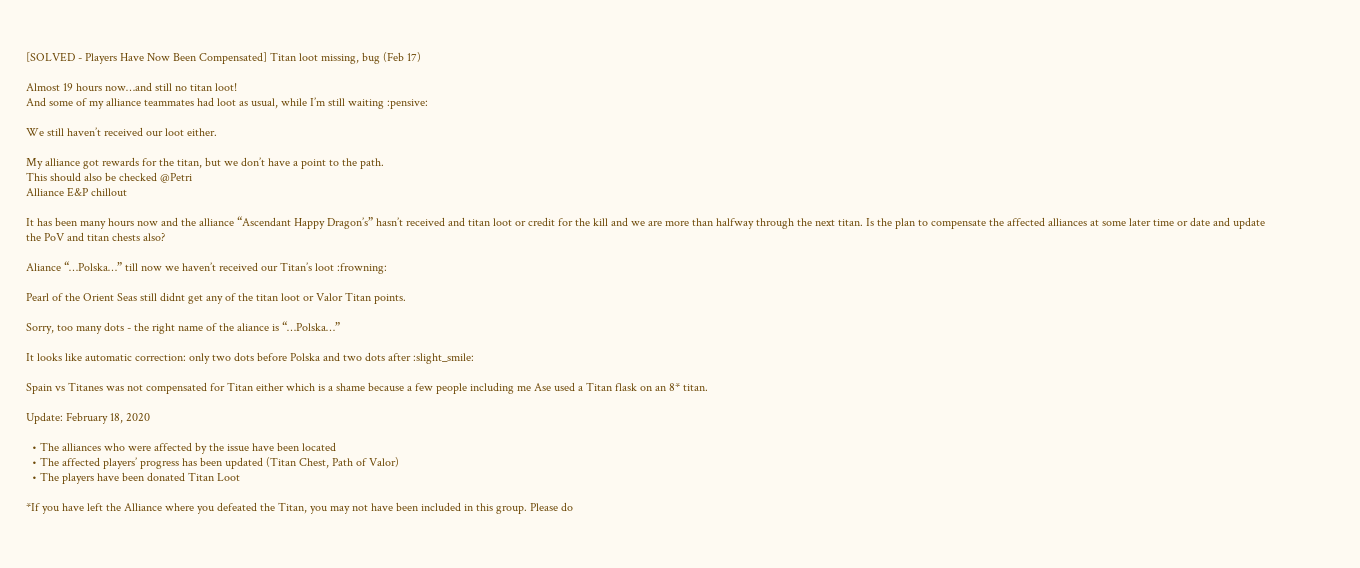[SOLVED - Players Have Now Been Compensated] Titan loot missing, bug (Feb 17)

Almost 19 hours now…and still no titan loot!
And some of my alliance teammates had loot as usual, while I’m still waiting :pensive:

We still haven’t received our loot either.

My alliance got rewards for the titan, but we don’t have a point to the path.
This should also be checked @Petri
Alliance E&P chillout

It has been many hours now and the alliance “Ascendant Happy Dragon’s” hasn’t received and titan loot or credit for the kill and we are more than halfway through the next titan. Is the plan to compensate the affected alliances at some later time or date and update the PoV and titan chests also?

Aliance “…Polska…” till now we haven’t received our Titan’s loot :frowning:

Pearl of the Orient Seas still didnt get any of the titan loot or Valor Titan points.

Sorry, too many dots - the right name of the aliance is “…Polska…”

It looks like automatic correction: only two dots before Polska and two dots after :slight_smile:

Spain vs Titanes was not compensated for Titan either which is a shame because a few people including me Ase used a Titan flask on an 8* titan.

Update: February 18, 2020

  • The alliances who were affected by the issue have been located
  • The affected players’ progress has been updated (Titan Chest, Path of Valor)
  • The players have been donated Titan Loot

*If you have left the Alliance where you defeated the Titan, you may not have been included in this group. Please do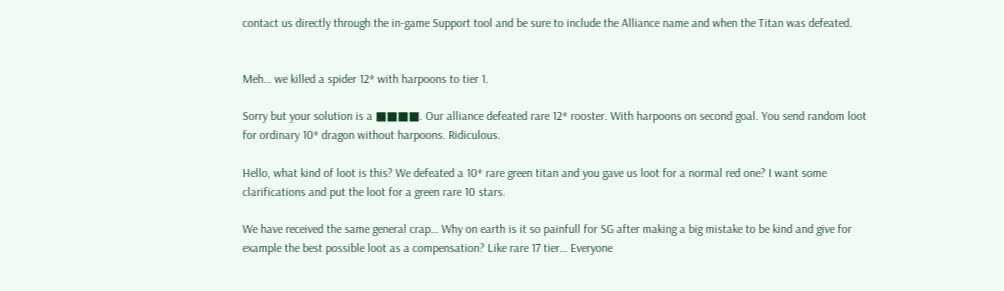contact us directly through the in-game Support tool and be sure to include the Alliance name and when the Titan was defeated.


Meh… we killed a spider 12* with harpoons to tier 1.

Sorry but your solution is a ■■■■. Our alliance defeated rare 12* rooster. With harpoons on second goal. You send random loot for ordinary 10* dragon without harpoons. Ridiculous.

Hello, what kind of loot is this? We defeated a 10* rare green titan and you gave us loot for a normal red one? I want some clarifications and put the loot for a green rare 10 stars.

We have received the same general crap… Why on earth is it so painfull for SG after making a big mistake to be kind and give for example the best possible loot as a compensation? Like rare 17 tier… Everyone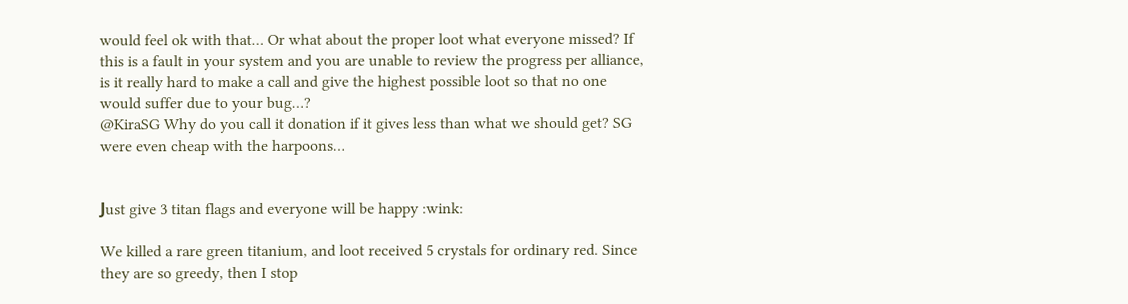would feel ok with that… Or what about the proper loot what everyone missed? If this is a fault in your system and you are unable to review the progress per alliance, is it really hard to make a call and give the highest possible loot so that no one would suffer due to your bug…?
@KiraSG Why do you call it donation if it gives less than what we should get? SG were even cheap with the harpoons…


Јust give 3 titan flags and everyone will be happy :wink:

We killed a rare green titanium, and loot received 5 crystals for ordinary red. Since they are so greedy, then I stop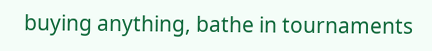buying anything, bathe in tournaments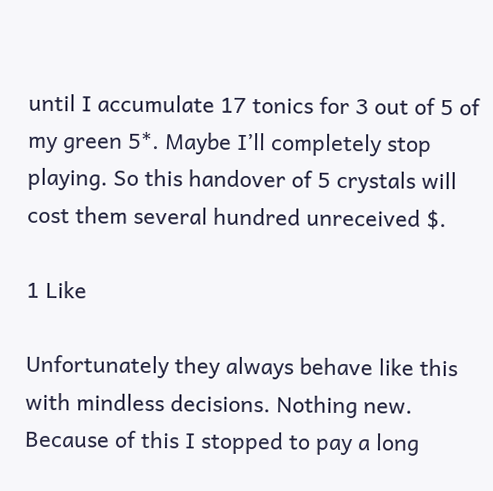until I accumulate 17 tonics for 3 out of 5 of my green 5*. Maybe I’ll completely stop playing. So this handover of 5 crystals will cost them several hundred unreceived $.

1 Like

Unfortunately they always behave like this with mindless decisions. Nothing new. Because of this I stopped to pay a long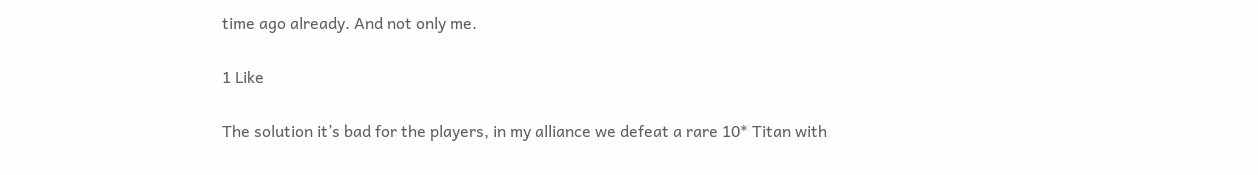time ago already. And not only me.

1 Like

The solution it’s bad for the players, in my alliance we defeat a rare 10* Titan with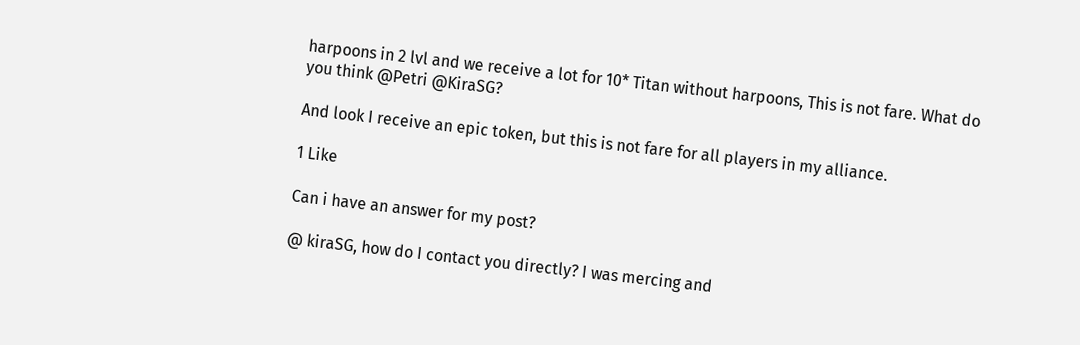harpoons in 2 lvl and we receive a lot for 10* Titan without harpoons, This is not fare. What do you think @Petri @KiraSG?

And look I receive an epic token, but this is not fare for all players in my alliance.

1 Like

Can i have an answer for my post?

@ kiraSG, how do I contact you directly? I was mercing and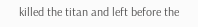killed the titan and left before the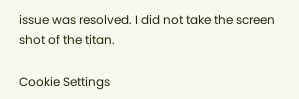issue was resolved. I did not take the screen shot of the titan.

Cookie Settings